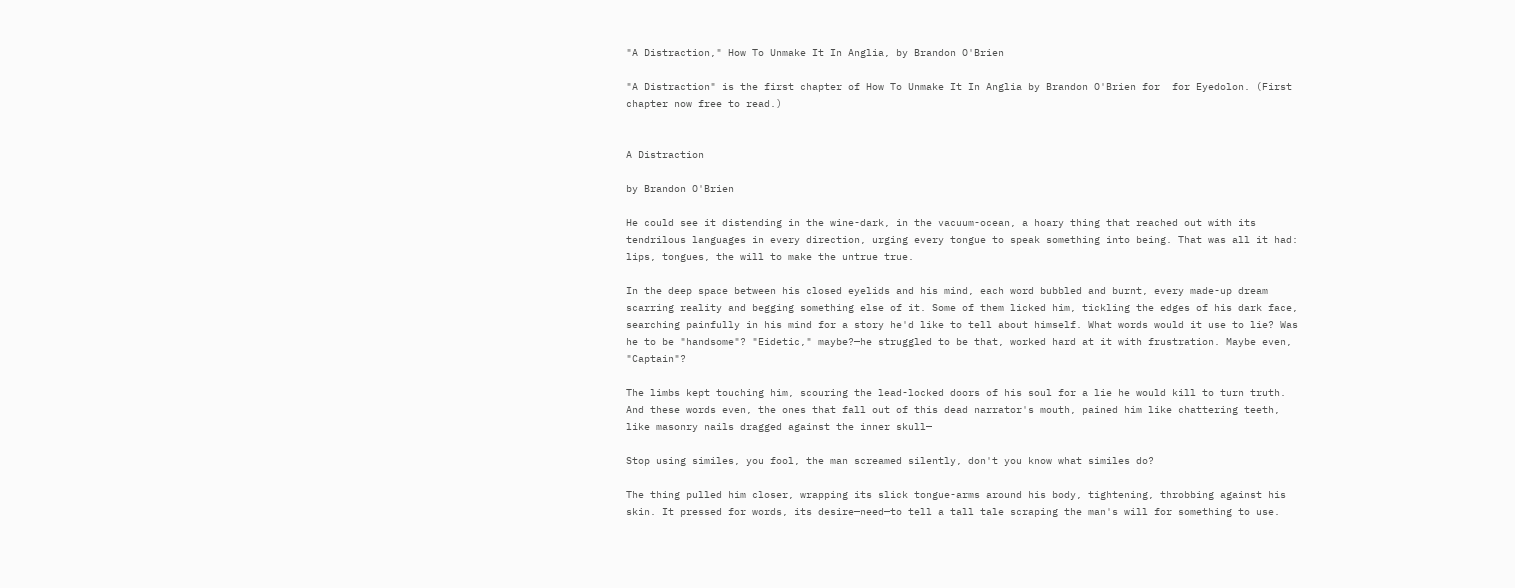"A Distraction," How To Unmake It In Anglia, by Brandon O'Brien

"A Distraction" is the first chapter of How To Unmake It In Anglia by Brandon O'Brien for  for Eyedolon. (First chapter now free to read.)


A Distraction

by Brandon O'Brien

He could see it distending in the wine-dark, in the vacuum-ocean, a hoary thing that reached out with its tendrilous languages in every direction, urging every tongue to speak something into being. That was all it had: lips, tongues, the will to make the untrue true.

In the deep space between his closed eyelids and his mind, each word bubbled and burnt, every made-up dream scarring reality and begging something else of it. Some of them licked him, tickling the edges of his dark face, searching painfully in his mind for a story he'd like to tell about himself. What words would it use to lie? Was he to be "handsome"? "Eidetic," maybe?—he struggled to be that, worked hard at it with frustration. Maybe even, "Captain"?

The limbs kept touching him, scouring the lead-locked doors of his soul for a lie he would kill to turn truth. And these words even, the ones that fall out of this dead narrator's mouth, pained him like chattering teeth, like masonry nails dragged against the inner skull—

Stop using similes, you fool, the man screamed silently, don't you know what similes do?

The thing pulled him closer, wrapping its slick tongue-arms around his body, tightening, throbbing against his skin. It pressed for words, its desire—need—to tell a tall tale scraping the man's will for something to use.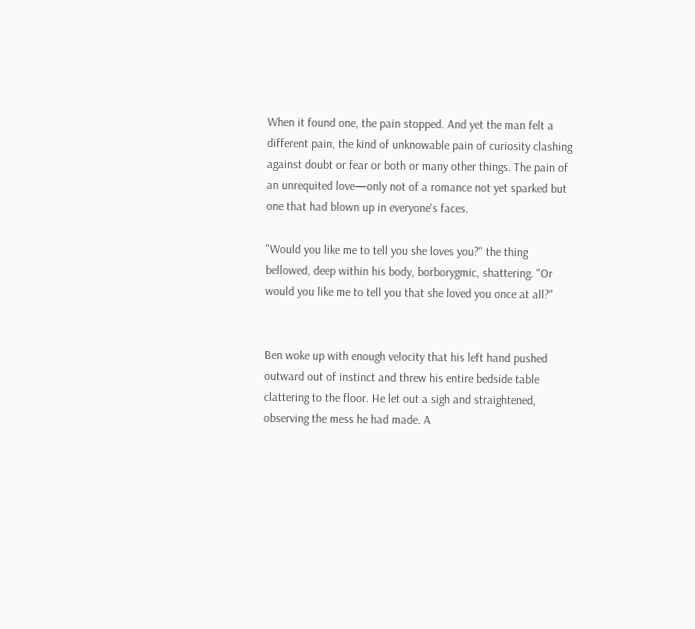When it found one, the pain stopped. And yet the man felt a different pain, the kind of unknowable pain of curiosity clashing against doubt or fear or both or many other things. The pain of an unrequited love—only not of a romance not yet sparked but one that had blown up in everyone's faces.

"Would you like me to tell you she loves you?" the thing bellowed, deep within his body, borborygmic, shattering. "Or would you like me to tell you that she loved you once at all?"


Ben woke up with enough velocity that his left hand pushed outward out of instinct and threw his entire bedside table clattering to the floor. He let out a sigh and straightened, observing the mess he had made. A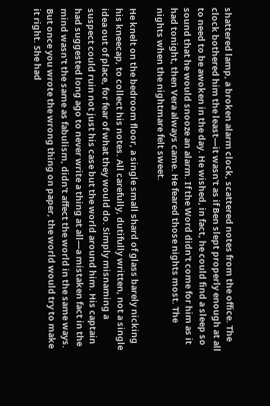shattered lamp, a broken alarm clock, scattered notes from the office. The clock bothered him the least—it wasn't as if Ben slept properly enough at all to need to be awoken in the day. He wished, in fact, he could find a sleep so sound that he would snooze an alarm. If the Word didn't come for him as it had tonight, then Vera always came. He feared those nights most. The nights when the nightmare felt sweet.

He knelt on the bedroom floor, a single small shard of glass barely nicking his kneecap, to collect his notes. All carefully, dutifully written, not a single idea out of place, for fear of what they would do. Simply misnaming a suspect could ruin not just his case but the world around him. His captain had suggested long ago to never write a thing at all—a mistaken fact in the mind wasn't the same as fabulism, didn't affect the world in the same ways. But once you wrote the wrong thing on paper, the world would try to make it right. She had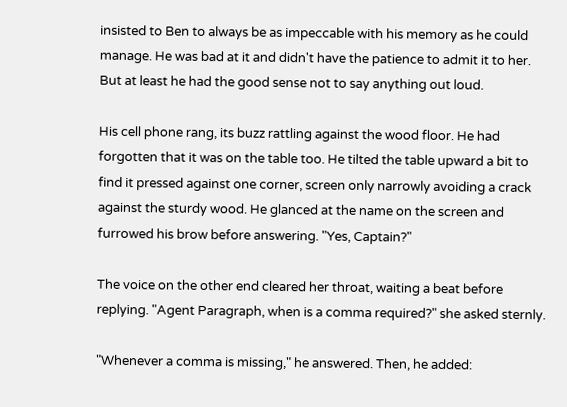insisted to Ben to always be as impeccable with his memory as he could manage. He was bad at it and didn't have the patience to admit it to her. But at least he had the good sense not to say anything out loud.

His cell phone rang, its buzz rattling against the wood floor. He had forgotten that it was on the table too. He tilted the table upward a bit to find it pressed against one corner, screen only narrowly avoiding a crack against the sturdy wood. He glanced at the name on the screen and furrowed his brow before answering. "Yes, Captain?"

The voice on the other end cleared her throat, waiting a beat before replying. "Agent Paragraph, when is a comma required?" she asked sternly.

"Whenever a comma is missing," he answered. Then, he added: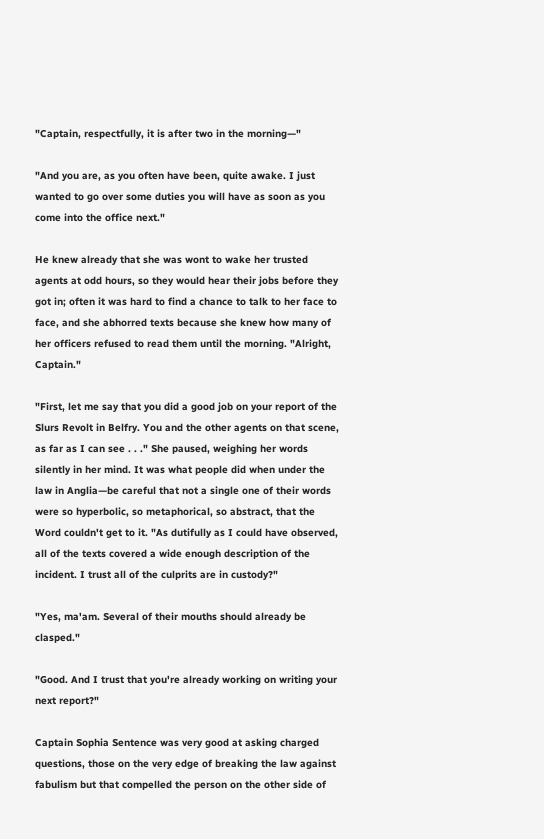"Captain, respectfully, it is after two in the morning—"

"And you are, as you often have been, quite awake. I just wanted to go over some duties you will have as soon as you come into the office next."

He knew already that she was wont to wake her trusted agents at odd hours, so they would hear their jobs before they got in; often it was hard to find a chance to talk to her face to face, and she abhorred texts because she knew how many of her officers refused to read them until the morning. "Alright, Captain."

"First, let me say that you did a good job on your report of the Slurs Revolt in Belfry. You and the other agents on that scene, as far as I can see . . ." She paused, weighing her words silently in her mind. It was what people did when under the law in Anglia—be careful that not a single one of their words were so hyperbolic, so metaphorical, so abstract, that the Word couldn't get to it. "As dutifully as I could have observed, all of the texts covered a wide enough description of the incident. I trust all of the culprits are in custody?"

"Yes, ma'am. Several of their mouths should already be clasped."

"Good. And I trust that you're already working on writing your next report?"

Captain Sophia Sentence was very good at asking charged questions, those on the very edge of breaking the law against fabulism but that compelled the person on the other side of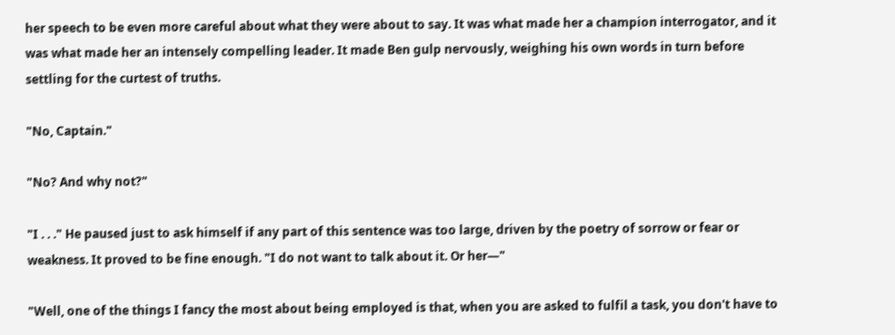her speech to be even more careful about what they were about to say. It was what made her a champion interrogator, and it was what made her an intensely compelling leader. It made Ben gulp nervously, weighing his own words in turn before settling for the curtest of truths.

"No, Captain."

"No? And why not?"

"I . . ." He paused just to ask himself if any part of this sentence was too large, driven by the poetry of sorrow or fear or weakness. It proved to be fine enough. "I do not want to talk about it. Or her—"

"Well, one of the things I fancy the most about being employed is that, when you are asked to fulfil a task, you don't have to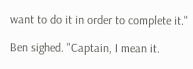want to do it in order to complete it."

Ben sighed. "Captain, I mean it.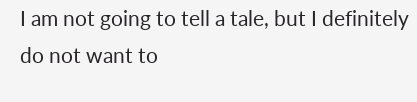I am not going to tell a tale, but I definitely do not want to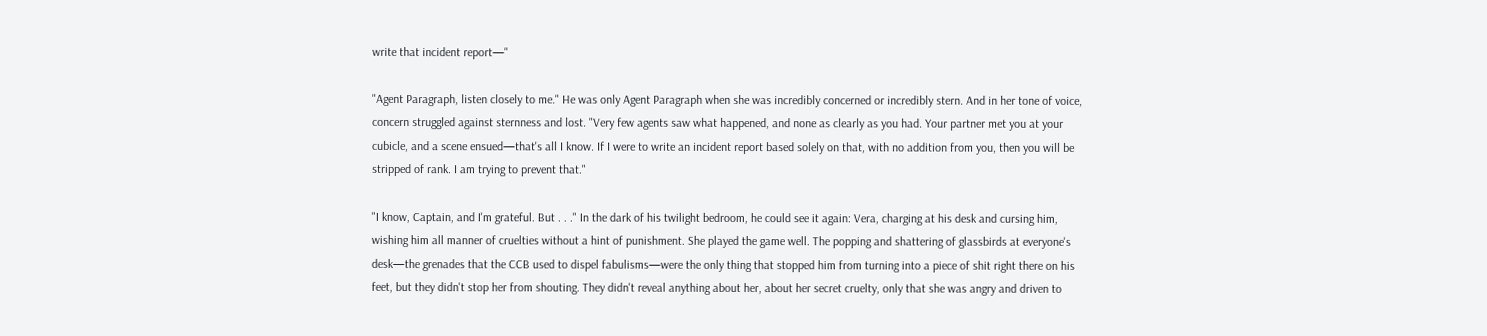write that incident report—"

"Agent Paragraph, listen closely to me." He was only Agent Paragraph when she was incredibly concerned or incredibly stern. And in her tone of voice, concern struggled against sternness and lost. "Very few agents saw what happened, and none as clearly as you had. Your partner met you at your cubicle, and a scene ensued—that's all I know. If I were to write an incident report based solely on that, with no addition from you, then you will be stripped of rank. I am trying to prevent that."

"I know, Captain, and I'm grateful. But . . ." In the dark of his twilight bedroom, he could see it again: Vera, charging at his desk and cursing him, wishing him all manner of cruelties without a hint of punishment. She played the game well. The popping and shattering of glassbirds at everyone's desk—the grenades that the CCB used to dispel fabulisms—were the only thing that stopped him from turning into a piece of shit right there on his feet, but they didn't stop her from shouting. They didn't reveal anything about her, about her secret cruelty, only that she was angry and driven to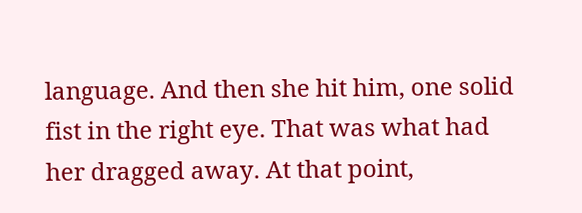language. And then she hit him, one solid fist in the right eye. That was what had her dragged away. At that point,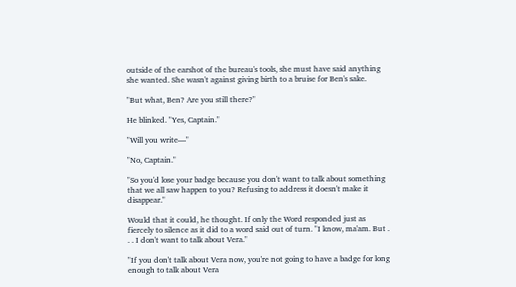outside of the earshot of the bureau's tools, she must have said anything she wanted. She wasn't against giving birth to a bruise for Ben's sake.

"But what, Ben? Are you still there?"

He blinked. "Yes, Captain."

"Will you write—"

"No, Captain."

"So you'd lose your badge because you don't want to talk about something that we all saw happen to you? Refusing to address it doesn't make it disappear."

Would that it could, he thought. If only the Word responded just as fiercely to silence as it did to a word said out of turn. "I know, ma'am. But . . . I don't want to talk about Vera."

"If you don't talk about Vera now, you're not going to have a badge for long enough to talk about Vera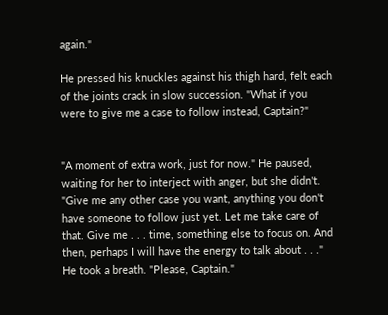again."

He pressed his knuckles against his thigh hard, felt each of the joints crack in slow succession. "What if you were to give me a case to follow instead, Captain?"


"A moment of extra work, just for now." He paused, waiting for her to interject with anger, but she didn't. "Give me any other case you want, anything you don't have someone to follow just yet. Let me take care of that. Give me . . . time, something else to focus on. And then, perhaps I will have the energy to talk about . . ." He took a breath. "Please, Captain."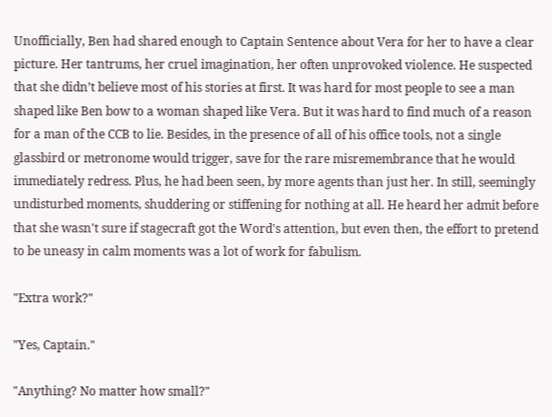Unofficially, Ben had shared enough to Captain Sentence about Vera for her to have a clear picture. Her tantrums, her cruel imagination, her often unprovoked violence. He suspected that she didn’t believe most of his stories at first. It was hard for most people to see a man shaped like Ben bow to a woman shaped like Vera. But it was hard to find much of a reason for a man of the CCB to lie. Besides, in the presence of all of his office tools, not a single glassbird or metronome would trigger, save for the rare misremembrance that he would immediately redress. Plus, he had been seen, by more agents than just her. In still, seemingly undisturbed moments, shuddering or stiffening for nothing at all. He heard her admit before that she wasn't sure if stagecraft got the Word's attention, but even then, the effort to pretend to be uneasy in calm moments was a lot of work for fabulism.

"Extra work?"

"Yes, Captain."

"Anything? No matter how small?"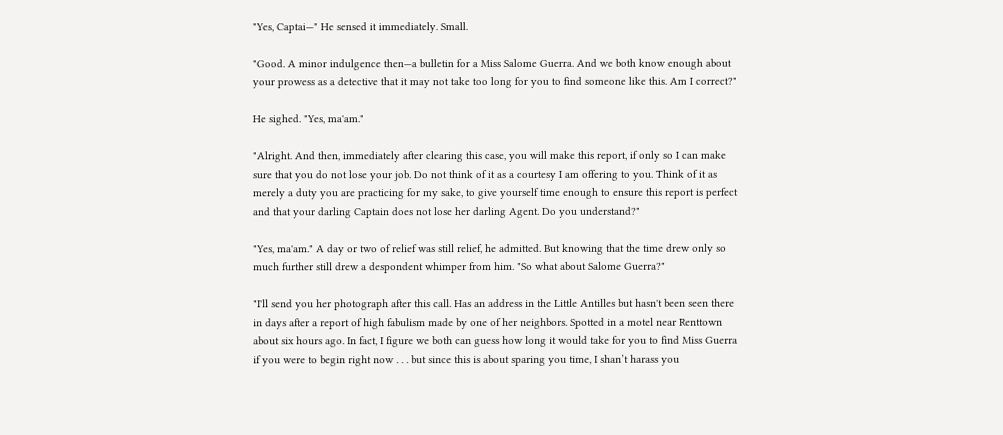"Yes, Captai—" He sensed it immediately. Small.

"Good. A minor indulgence then—a bulletin for a Miss Salome Guerra. And we both know enough about your prowess as a detective that it may not take too long for you to find someone like this. Am I correct?"

He sighed. "Yes, ma'am."

"Alright. And then, immediately after clearing this case, you will make this report, if only so I can make sure that you do not lose your job. Do not think of it as a courtesy I am offering to you. Think of it as merely a duty you are practicing for my sake, to give yourself time enough to ensure this report is perfect and that your darling Captain does not lose her darling Agent. Do you understand?"

"Yes, ma'am." A day or two of relief was still relief, he admitted. But knowing that the time drew only so much further still drew a despondent whimper from him. "So what about Salome Guerra?"

"I'll send you her photograph after this call. Has an address in the Little Antilles but hasn't been seen there in days after a report of high fabulism made by one of her neighbors. Spotted in a motel near Renttown about six hours ago. In fact, I figure we both can guess how long it would take for you to find Miss Guerra if you were to begin right now . . . but since this is about sparing you time, I shan’t harass you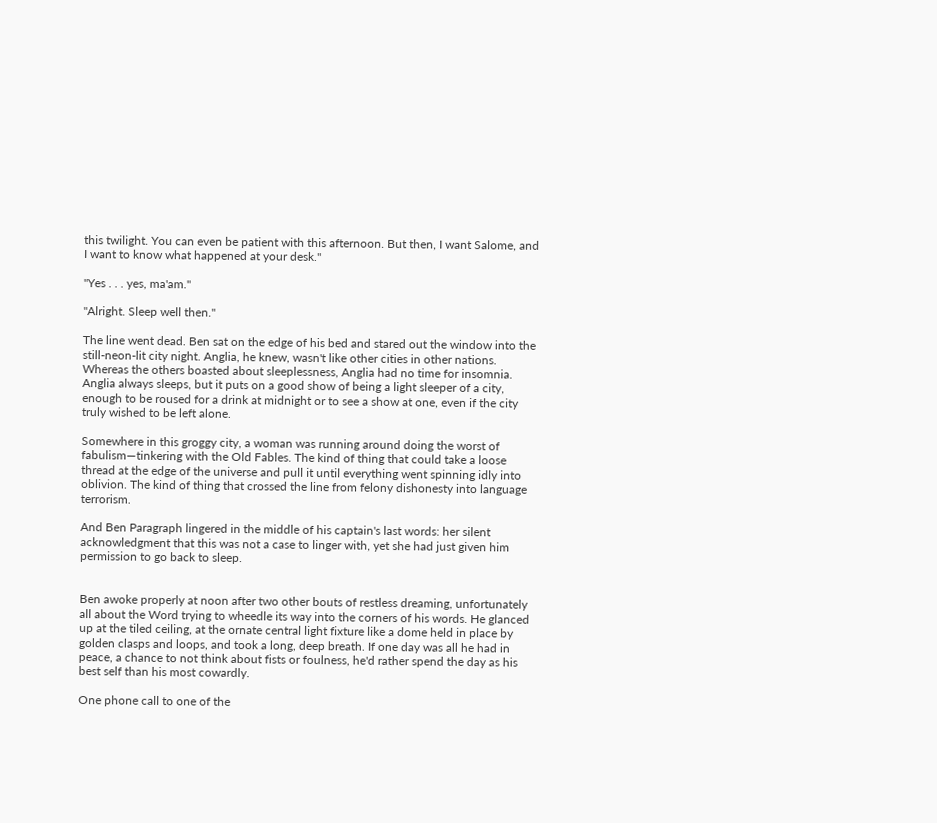this twilight. You can even be patient with this afternoon. But then, I want Salome, and I want to know what happened at your desk."

"Yes . . . yes, ma'am."

"Alright. Sleep well then."

The line went dead. Ben sat on the edge of his bed and stared out the window into the still-neon-lit city night. Anglia, he knew, wasn't like other cities in other nations. Whereas the others boasted about sleeplessness, Anglia had no time for insomnia. Anglia always sleeps, but it puts on a good show of being a light sleeper of a city, enough to be roused for a drink at midnight or to see a show at one, even if the city truly wished to be left alone.

Somewhere in this groggy city, a woman was running around doing the worst of fabulism—tinkering with the Old Fables. The kind of thing that could take a loose thread at the edge of the universe and pull it until everything went spinning idly into oblivion. The kind of thing that crossed the line from felony dishonesty into language terrorism.

And Ben Paragraph lingered in the middle of his captain's last words: her silent acknowledgment that this was not a case to linger with, yet she had just given him permission to go back to sleep.


Ben awoke properly at noon after two other bouts of restless dreaming, unfortunately all about the Word trying to wheedle its way into the corners of his words. He glanced up at the tiled ceiling, at the ornate central light fixture like a dome held in place by golden clasps and loops, and took a long, deep breath. If one day was all he had in peace, a chance to not think about fists or foulness, he'd rather spend the day as his best self than his most cowardly.

One phone call to one of the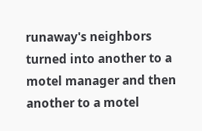runaway's neighbors turned into another to a motel manager and then another to a motel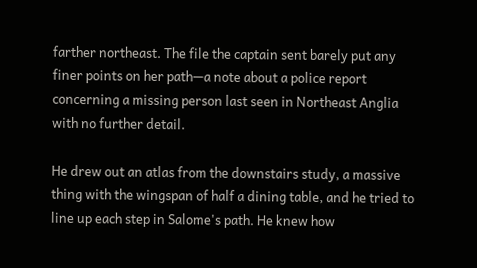farther northeast. The file the captain sent barely put any finer points on her path—a note about a police report concerning a missing person last seen in Northeast Anglia with no further detail.

He drew out an atlas from the downstairs study, a massive thing with the wingspan of half a dining table, and he tried to line up each step in Salome's path. He knew how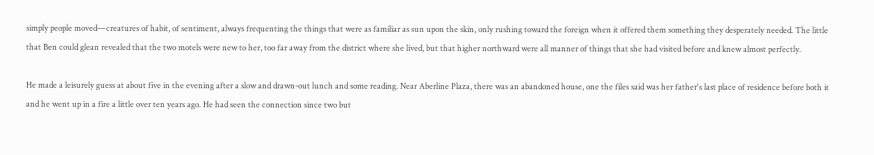simply people moved—creatures of habit, of sentiment, always frequenting the things that were as familiar as sun upon the skin, only rushing toward the foreign when it offered them something they desperately needed. The little that Ben could glean revealed that the two motels were new to her, too far away from the district where she lived, but that higher northward were all manner of things that she had visited before and knew almost perfectly.

He made a leisurely guess at about five in the evening after a slow and drawn-out lunch and some reading. Near Aberline Plaza, there was an abandoned house, one the files said was her father's last place of residence before both it and he went up in a fire a little over ten years ago. He had seen the connection since two but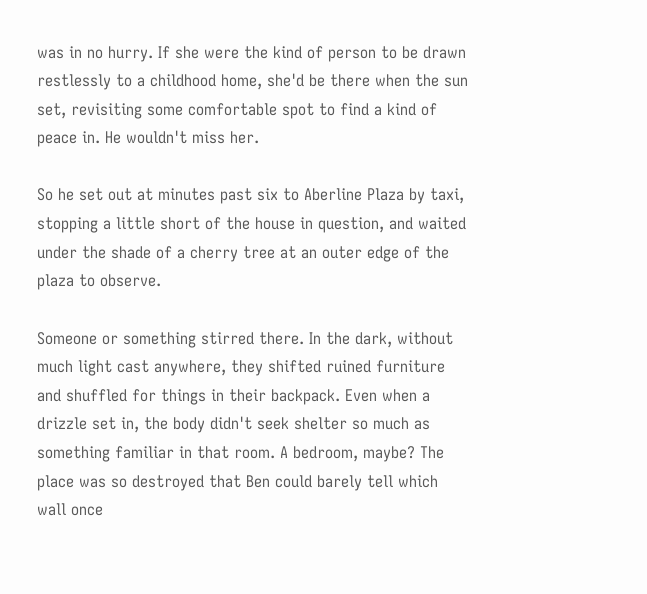was in no hurry. If she were the kind of person to be drawn restlessly to a childhood home, she'd be there when the sun set, revisiting some comfortable spot to find a kind of peace in. He wouldn't miss her.

So he set out at minutes past six to Aberline Plaza by taxi, stopping a little short of the house in question, and waited under the shade of a cherry tree at an outer edge of the plaza to observe.

Someone or something stirred there. In the dark, without much light cast anywhere, they shifted ruined furniture and shuffled for things in their backpack. Even when a drizzle set in, the body didn't seek shelter so much as something familiar in that room. A bedroom, maybe? The place was so destroyed that Ben could barely tell which wall once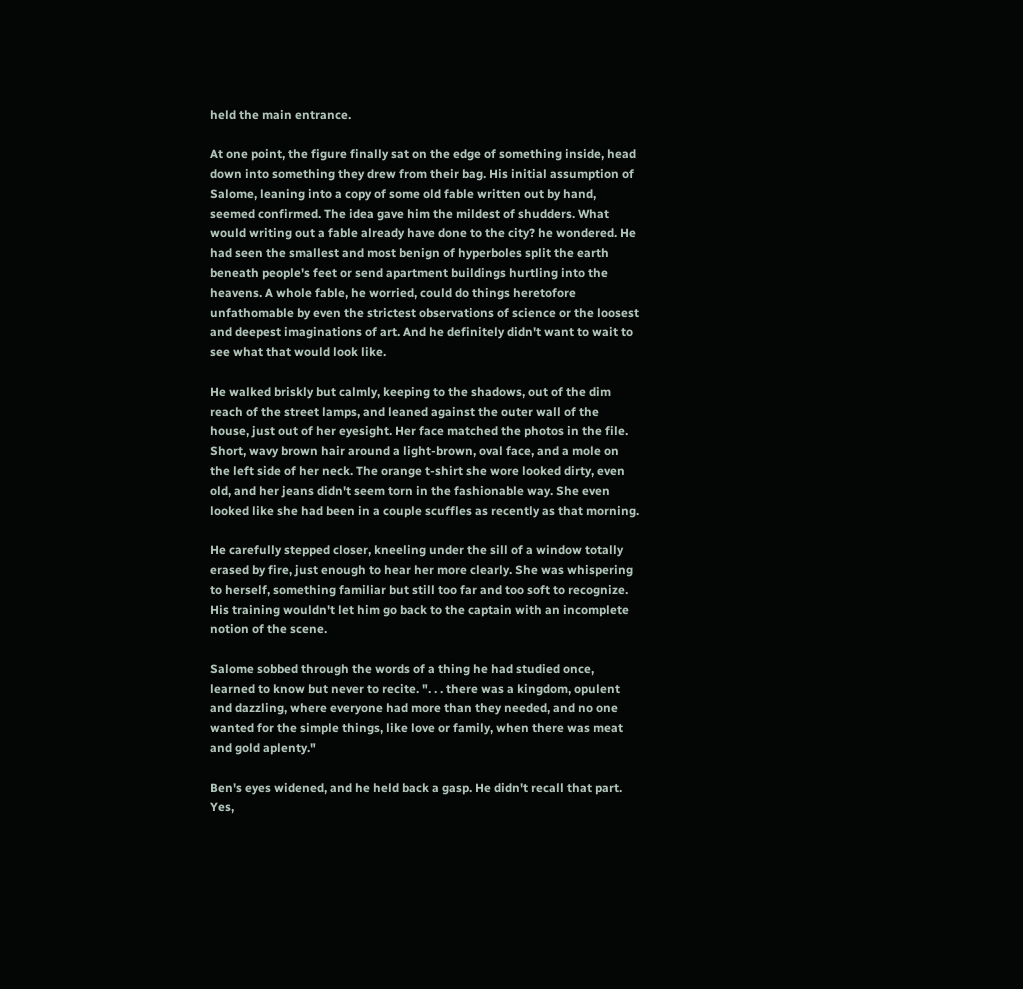held the main entrance.

At one point, the figure finally sat on the edge of something inside, head down into something they drew from their bag. His initial assumption of Salome, leaning into a copy of some old fable written out by hand, seemed confirmed. The idea gave him the mildest of shudders. What would writing out a fable already have done to the city? he wondered. He had seen the smallest and most benign of hyperboles split the earth beneath people's feet or send apartment buildings hurtling into the heavens. A whole fable, he worried, could do things heretofore unfathomable by even the strictest observations of science or the loosest and deepest imaginations of art. And he definitely didn't want to wait to see what that would look like.

He walked briskly but calmly, keeping to the shadows, out of the dim reach of the street lamps, and leaned against the outer wall of the house, just out of her eyesight. Her face matched the photos in the file. Short, wavy brown hair around a light-brown, oval face, and a mole on the left side of her neck. The orange t-shirt she wore looked dirty, even old, and her jeans didn't seem torn in the fashionable way. She even looked like she had been in a couple scuffles as recently as that morning.

He carefully stepped closer, kneeling under the sill of a window totally erased by fire, just enough to hear her more clearly. She was whispering to herself, something familiar but still too far and too soft to recognize. His training wouldn't let him go back to the captain with an incomplete notion of the scene.

Salome sobbed through the words of a thing he had studied once, learned to know but never to recite. ". . . there was a kingdom, opulent and dazzling, where everyone had more than they needed, and no one wanted for the simple things, like love or family, when there was meat and gold aplenty."

Ben's eyes widened, and he held back a gasp. He didn't recall that part. Yes,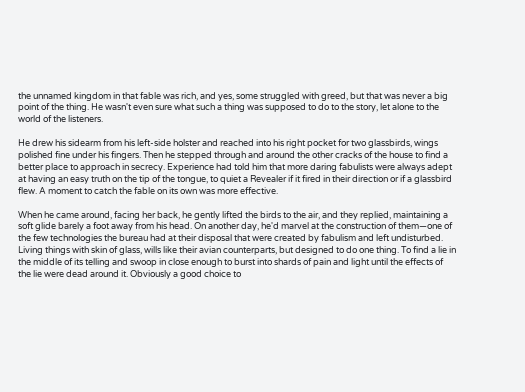the unnamed kingdom in that fable was rich, and yes, some struggled with greed, but that was never a big point of the thing. He wasn't even sure what such a thing was supposed to do to the story, let alone to the world of the listeners.

He drew his sidearm from his left-side holster and reached into his right pocket for two glassbirds, wings polished fine under his fingers. Then he stepped through and around the other cracks of the house to find a better place to approach in secrecy. Experience had told him that more daring fabulists were always adept at having an easy truth on the tip of the tongue, to quiet a Revealer if it fired in their direction or if a glassbird flew. A moment to catch the fable on its own was more effective.

When he came around, facing her back, he gently lifted the birds to the air, and they replied, maintaining a soft glide barely a foot away from his head. On another day, he'd marvel at the construction of them—one of the few technologies the bureau had at their disposal that were created by fabulism and left undisturbed. Living things with skin of glass, wills like their avian counterparts, but designed to do one thing. To find a lie in the middle of its telling and swoop in close enough to burst into shards of pain and light until the effects of the lie were dead around it. Obviously a good choice to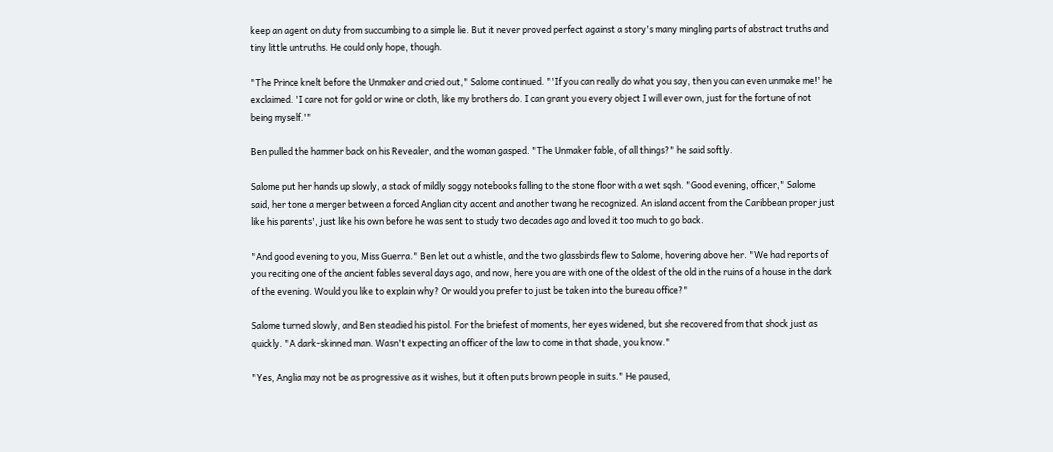keep an agent on duty from succumbing to a simple lie. But it never proved perfect against a story's many mingling parts of abstract truths and tiny little untruths. He could only hope, though.

"The Prince knelt before the Unmaker and cried out," Salome continued. "'If you can really do what you say, then you can even unmake me!' he exclaimed. 'I care not for gold or wine or cloth, like my brothers do. I can grant you every object I will ever own, just for the fortune of not being myself.'"

Ben pulled the hammer back on his Revealer, and the woman gasped. "The Unmaker fable, of all things?" he said softly.

Salome put her hands up slowly, a stack of mildly soggy notebooks falling to the stone floor with a wet sqsh. "Good evening, officer," Salome said, her tone a merger between a forced Anglian city accent and another twang he recognized. An island accent from the Caribbean proper just like his parents', just like his own before he was sent to study two decades ago and loved it too much to go back.

"And good evening to you, Miss Guerra." Ben let out a whistle, and the two glassbirds flew to Salome, hovering above her. "We had reports of you reciting one of the ancient fables several days ago, and now, here you are with one of the oldest of the old in the ruins of a house in the dark of the evening. Would you like to explain why? Or would you prefer to just be taken into the bureau office?"

Salome turned slowly, and Ben steadied his pistol. For the briefest of moments, her eyes widened, but she recovered from that shock just as quickly. "A dark-skinned man. Wasn't expecting an officer of the law to come in that shade, you know."

"Yes, Anglia may not be as progressive as it wishes, but it often puts brown people in suits." He paused,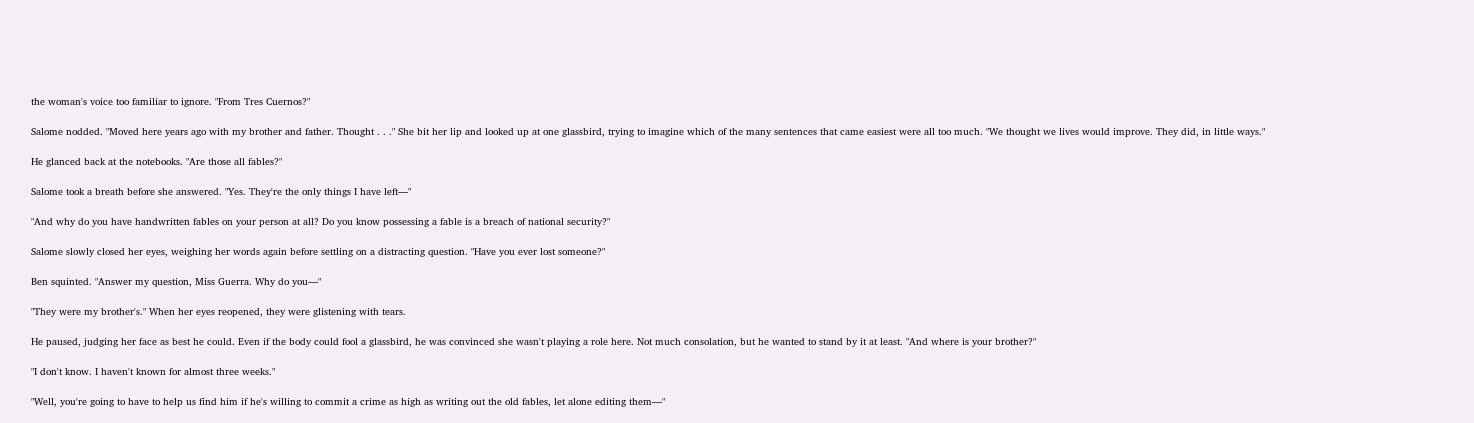the woman's voice too familiar to ignore. "From Tres Cuernos?"

Salome nodded. "Moved here years ago with my brother and father. Thought . . ." She bit her lip and looked up at one glassbird, trying to imagine which of the many sentences that came easiest were all too much. "We thought we lives would improve. They did, in little ways."

He glanced back at the notebooks. "Are those all fables?"

Salome took a breath before she answered. "Yes. They're the only things I have left—"

"And why do you have handwritten fables on your person at all? Do you know possessing a fable is a breach of national security?"

Salome slowly closed her eyes, weighing her words again before settling on a distracting question. "Have you ever lost someone?"

Ben squinted. "Answer my question, Miss Guerra. Why do you—"

"They were my brother's." When her eyes reopened, they were glistening with tears.

He paused, judging her face as best he could. Even if the body could fool a glassbird, he was convinced she wasn't playing a role here. Not much consolation, but he wanted to stand by it at least. "And where is your brother?"

"I don't know. I haven't known for almost three weeks."

"Well, you're going to have to help us find him if he's willing to commit a crime as high as writing out the old fables, let alone editing them—"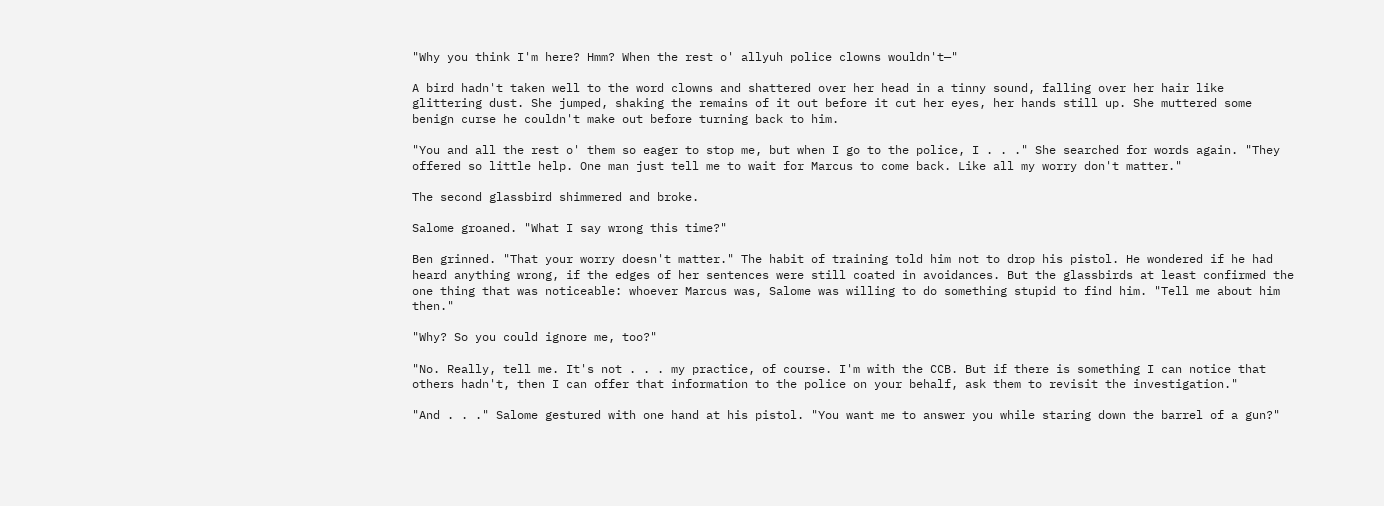"Why you think I'm here? Hmm? When the rest o' allyuh police clowns wouldn't—"

A bird hadn't taken well to the word clowns and shattered over her head in a tinny sound, falling over her hair like glittering dust. She jumped, shaking the remains of it out before it cut her eyes, her hands still up. She muttered some benign curse he couldn't make out before turning back to him.

"You and all the rest o' them so eager to stop me, but when I go to the police, I . . ." She searched for words again. "They offered so little help. One man just tell me to wait for Marcus to come back. Like all my worry don't matter."

The second glassbird shimmered and broke.

Salome groaned. "What I say wrong this time?"

Ben grinned. "That your worry doesn't matter." The habit of training told him not to drop his pistol. He wondered if he had heard anything wrong, if the edges of her sentences were still coated in avoidances. But the glassbirds at least confirmed the one thing that was noticeable: whoever Marcus was, Salome was willing to do something stupid to find him. "Tell me about him then."

"Why? So you could ignore me, too?"

"No. Really, tell me. It's not . . . my practice, of course. I'm with the CCB. But if there is something I can notice that others hadn't, then I can offer that information to the police on your behalf, ask them to revisit the investigation."

"And . . ." Salome gestured with one hand at his pistol. "You want me to answer you while staring down the barrel of a gun?"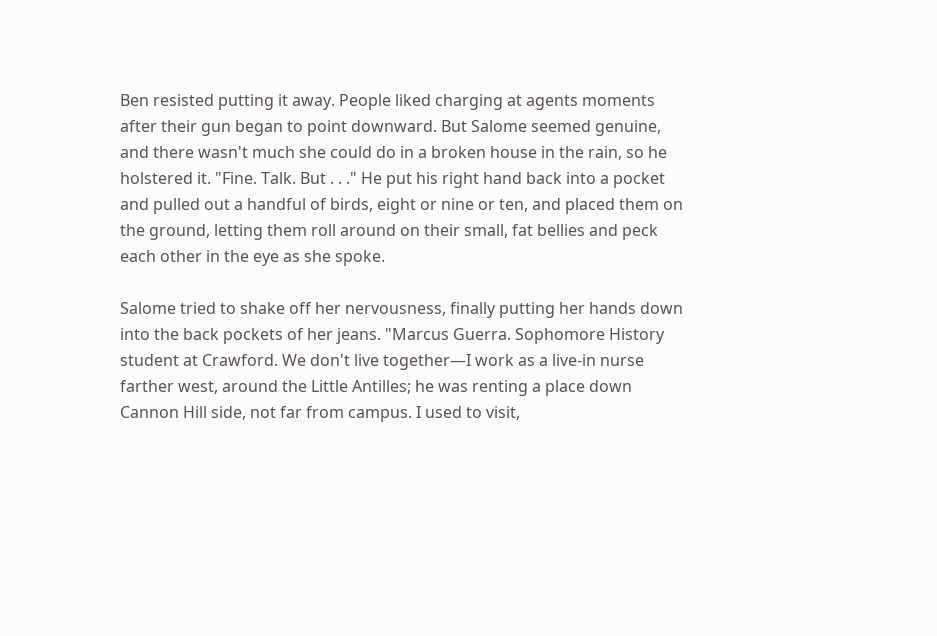Ben resisted putting it away. People liked charging at agents moments after their gun began to point downward. But Salome seemed genuine, and there wasn't much she could do in a broken house in the rain, so he holstered it. "Fine. Talk. But . . ." He put his right hand back into a pocket and pulled out a handful of birds, eight or nine or ten, and placed them on the ground, letting them roll around on their small, fat bellies and peck each other in the eye as she spoke.

Salome tried to shake off her nervousness, finally putting her hands down into the back pockets of her jeans. "Marcus Guerra. Sophomore History student at Crawford. We don't live together—I work as a live-in nurse farther west, around the Little Antilles; he was renting a place down Cannon Hill side, not far from campus. I used to visit,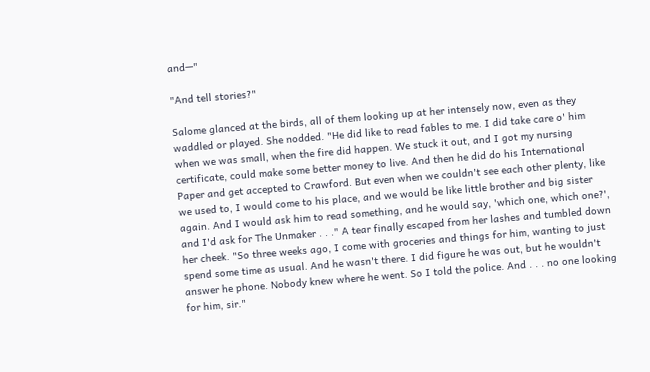and—"

"And tell stories?"

Salome glanced at the birds, all of them looking up at her intensely now, even as they waddled or played. She nodded. "He did like to read fables to me. I did take care o' him when we was small, when the fire did happen. We stuck it out, and I got my nursing certificate, could make some better money to live. And then he did do his International Paper and get accepted to Crawford. But even when we couldn't see each other plenty, like we used to, I would come to his place, and we would be like little brother and big sister again. And I would ask him to read something, and he would say, 'which one, which one?', and I'd ask for The Unmaker . . ." A tear finally escaped from her lashes and tumbled down her cheek. "So three weeks ago, I come with groceries and things for him, wanting to just spend some time as usual. And he wasn't there. I did figure he was out, but he wouldn't answer he phone. Nobody knew where he went. So I told the police. And . . . no one looking for him, sir."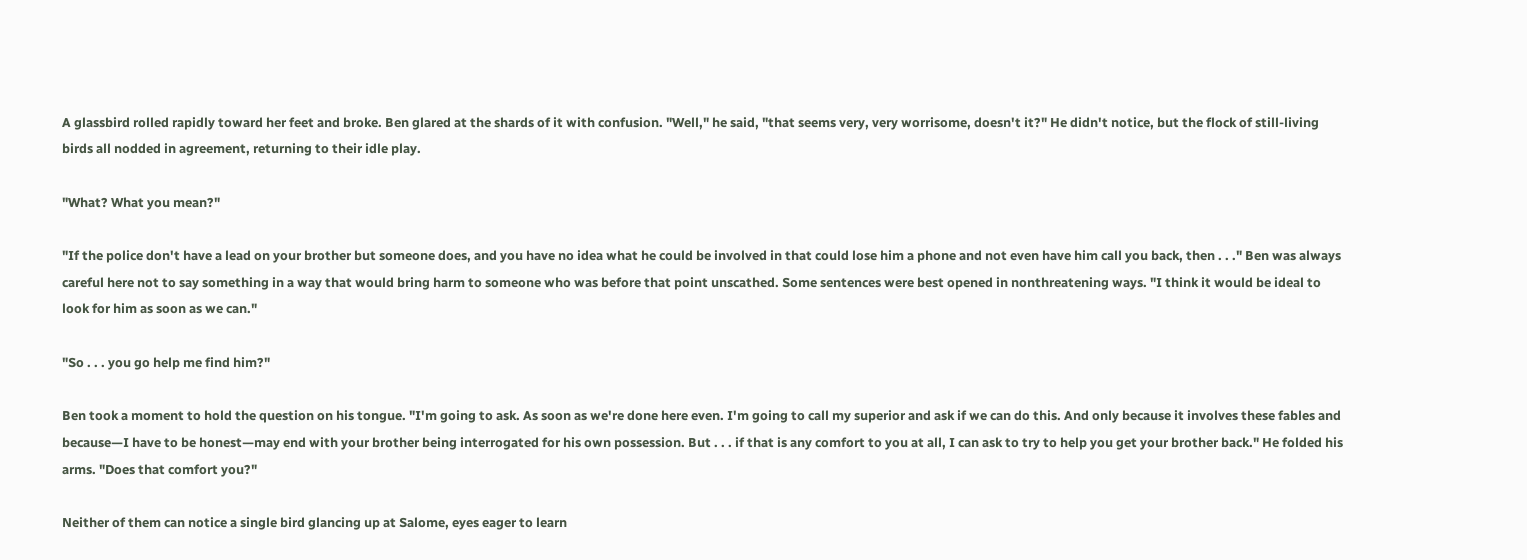A glassbird rolled rapidly toward her feet and broke. Ben glared at the shards of it with confusion. "Well," he said, "that seems very, very worrisome, doesn't it?" He didn't notice, but the flock of still-living birds all nodded in agreement, returning to their idle play.

"What? What you mean?"

"If the police don't have a lead on your brother but someone does, and you have no idea what he could be involved in that could lose him a phone and not even have him call you back, then . . ." Ben was always careful here not to say something in a way that would bring harm to someone who was before that point unscathed. Some sentences were best opened in nonthreatening ways. "I think it would be ideal to look for him as soon as we can."

"So . . . you go help me find him?"

Ben took a moment to hold the question on his tongue. "I'm going to ask. As soon as we're done here even. I'm going to call my superior and ask if we can do this. And only because it involves these fables and because—I have to be honest—may end with your brother being interrogated for his own possession. But . . . if that is any comfort to you at all, I can ask to try to help you get your brother back." He folded his arms. "Does that comfort you?"

Neither of them can notice a single bird glancing up at Salome, eyes eager to learn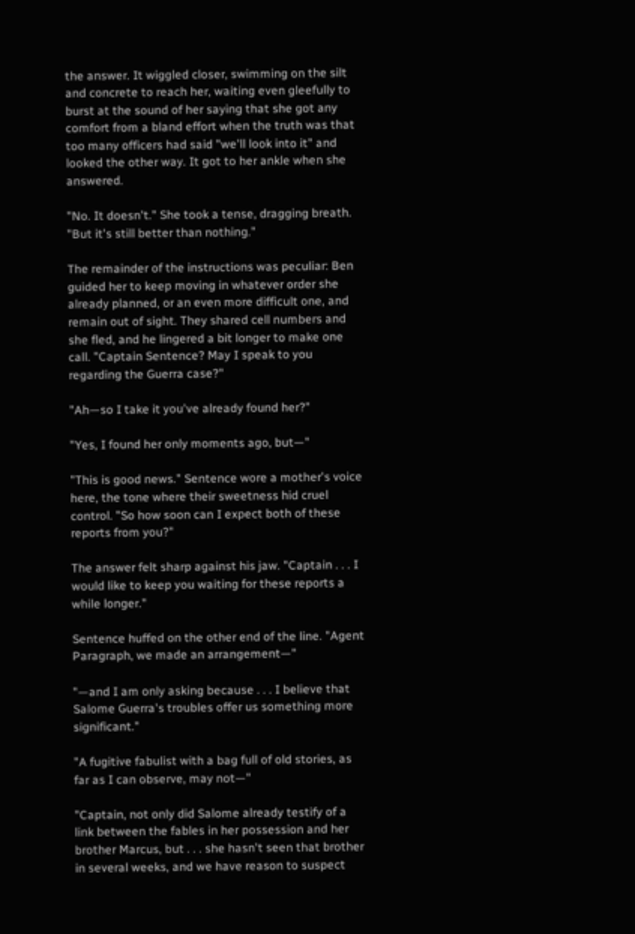the answer. It wiggled closer, swimming on the silt and concrete to reach her, waiting even gleefully to burst at the sound of her saying that she got any comfort from a bland effort when the truth was that too many officers had said "we'll look into it" and looked the other way. It got to her ankle when she answered.

"No. It doesn't." She took a tense, dragging breath. "But it's still better than nothing."

The remainder of the instructions was peculiar: Ben guided her to keep moving in whatever order she already planned, or an even more difficult one, and remain out of sight. They shared cell numbers and she fled, and he lingered a bit longer to make one call. "Captain Sentence? May I speak to you regarding the Guerra case?"

"Ah—so I take it you've already found her?"

"Yes, I found her only moments ago, but—"

"This is good news." Sentence wore a mother's voice here, the tone where their sweetness hid cruel control. "So how soon can I expect both of these reports from you?"

The answer felt sharp against his jaw. "Captain . . . I would like to keep you waiting for these reports a while longer."

Sentence huffed on the other end of the line. "Agent Paragraph, we made an arrangement—"

"—and I am only asking because . . . I believe that Salome Guerra's troubles offer us something more significant."

"A fugitive fabulist with a bag full of old stories, as far as I can observe, may not—"

"Captain, not only did Salome already testify of a link between the fables in her possession and her brother Marcus, but . . . she hasn't seen that brother in several weeks, and we have reason to suspect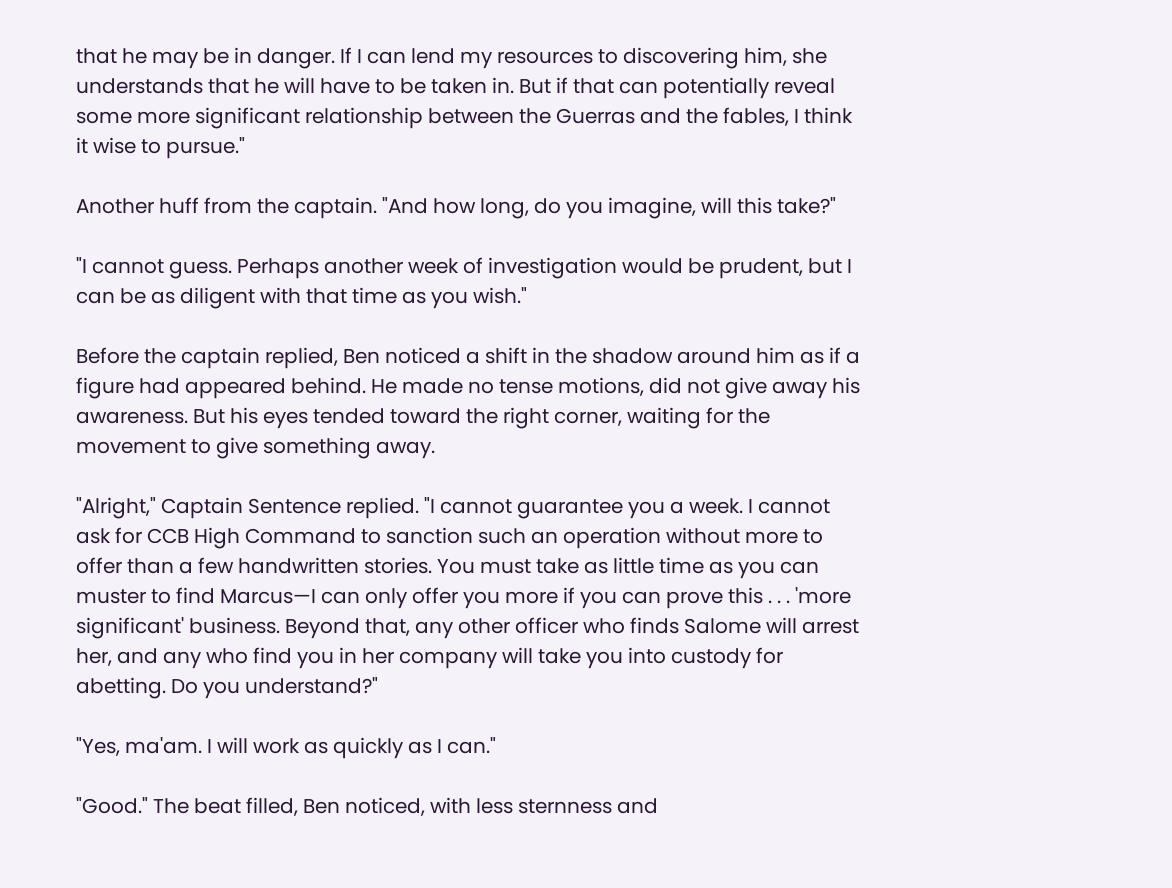that he may be in danger. If I can lend my resources to discovering him, she understands that he will have to be taken in. But if that can potentially reveal some more significant relationship between the Guerras and the fables, I think it wise to pursue."

Another huff from the captain. "And how long, do you imagine, will this take?"

"I cannot guess. Perhaps another week of investigation would be prudent, but I can be as diligent with that time as you wish."

Before the captain replied, Ben noticed a shift in the shadow around him as if a figure had appeared behind. He made no tense motions, did not give away his awareness. But his eyes tended toward the right corner, waiting for the movement to give something away.

"Alright," Captain Sentence replied. "I cannot guarantee you a week. I cannot ask for CCB High Command to sanction such an operation without more to offer than a few handwritten stories. You must take as little time as you can muster to find Marcus—I can only offer you more if you can prove this . . . 'more significant' business. Beyond that, any other officer who finds Salome will arrest her, and any who find you in her company will take you into custody for abetting. Do you understand?"

"Yes, ma'am. I will work as quickly as I can."

"Good." The beat filled, Ben noticed, with less sternness and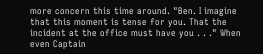more concern this time around. "Ben. I imagine that this moment is tense for you. That the incident at the office must have you . . ." When even Captain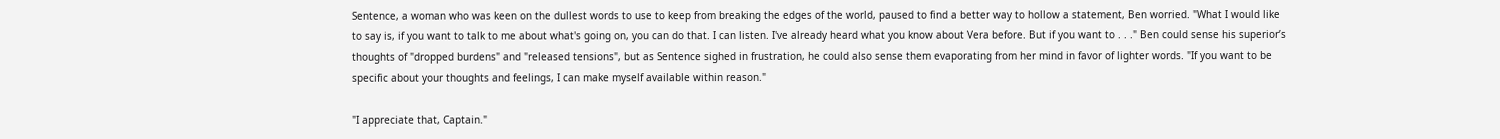Sentence, a woman who was keen on the dullest words to use to keep from breaking the edges of the world, paused to find a better way to hollow a statement, Ben worried. "What I would like to say is, if you want to talk to me about what's going on, you can do that. I can listen. I've already heard what you know about Vera before. But if you want to . . ." Ben could sense his superior’s thoughts of "dropped burdens" and "released tensions", but as Sentence sighed in frustration, he could also sense them evaporating from her mind in favor of lighter words. "If you want to be specific about your thoughts and feelings, I can make myself available within reason."

"I appreciate that, Captain."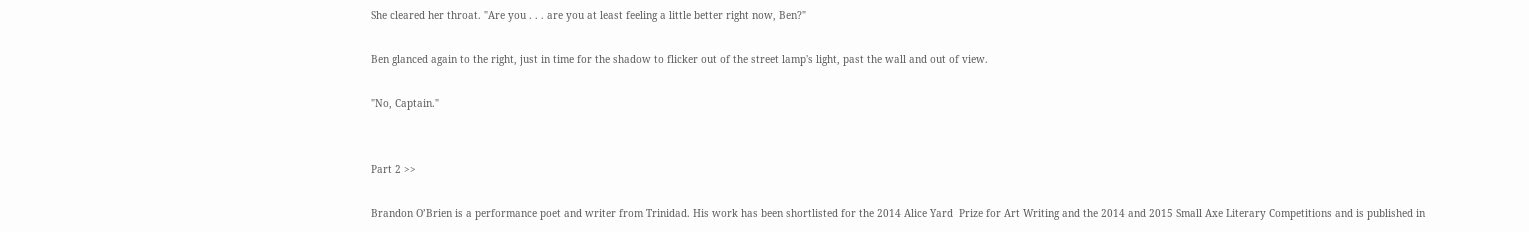She cleared her throat. "Are you . . . are you at least feeling a little better right now, Ben?"

Ben glanced again to the right, just in time for the shadow to flicker out of the street lamp's light, past the wall and out of view.

"No, Captain."


Part 2 >>

Brandon O’Brien is a performance poet and writer from Trinidad. His work has been shortlisted for the 2014 Alice Yard  Prize for Art Writing and the 2014 and 2015 Small Axe Literary Competitions and is published in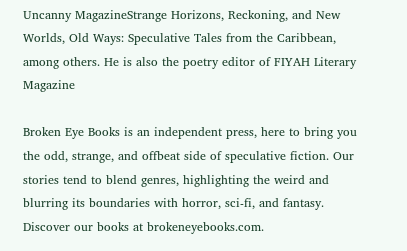Uncanny MagazineStrange Horizons, Reckoning, and New Worlds, Old Ways: Speculative Tales from the Caribbean, among others. He is also the poetry editor of FIYAH Literary Magazine

Broken Eye Books is an independent press, here to bring you the odd, strange, and offbeat side of speculative fiction. Our stories tend to blend genres, highlighting the weird and blurring its boundaries with horror, sci-fi, and fantasy. Discover our books at brokeneyebooks.com.